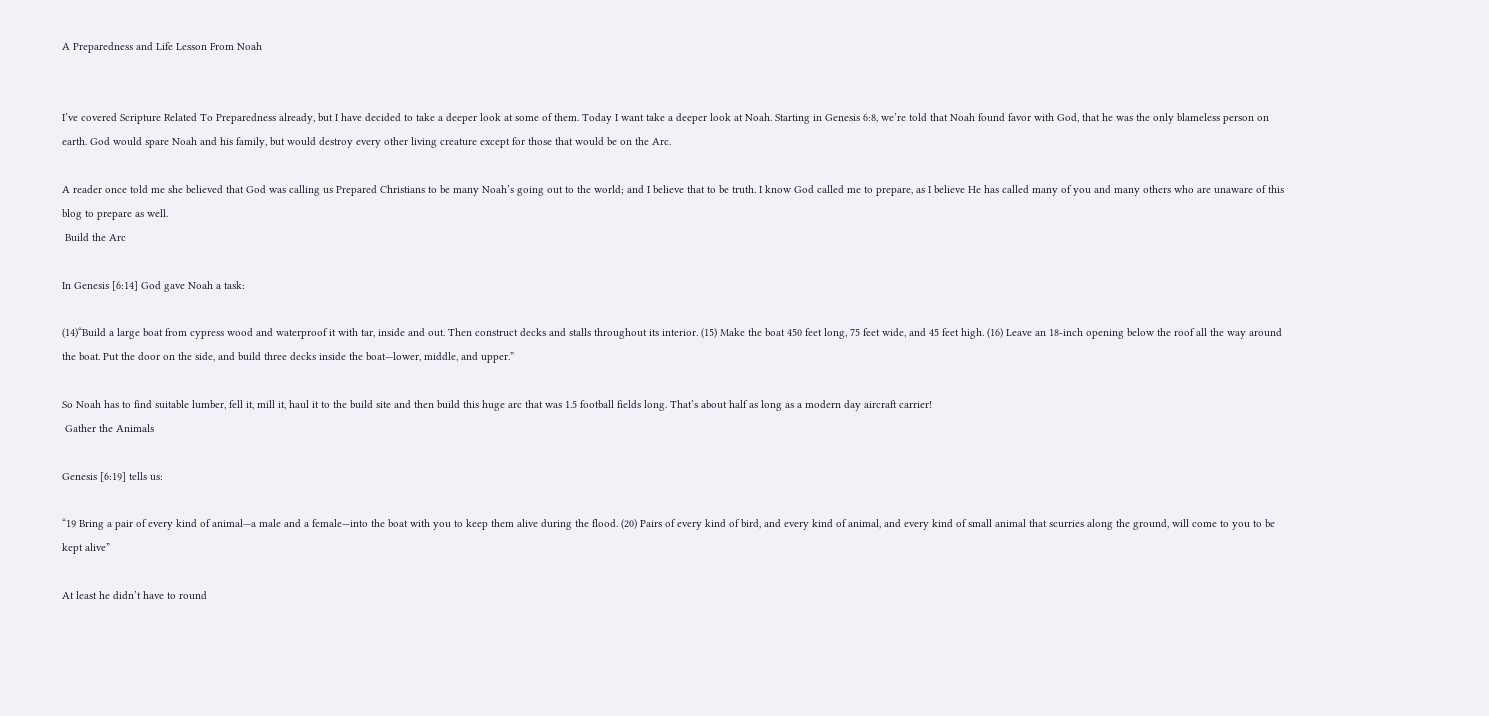A Preparedness and Life Lesson From Noah


I’ve covered Scripture Related To Preparedness already, but I have decided to take a deeper look at some of them. Today I want take a deeper look at Noah. Starting in Genesis 6:8, we’re told that Noah found favor with God, that he was the only blameless person on earth. God would spare Noah and his family, but would destroy every other living creature except for those that would be on the Arc.

A reader once told me she believed that God was calling us Prepared Christians to be many Noah’s going out to the world; and I believe that to be truth. I know God called me to prepare, as I believe He has called many of you and many others who are unaware of this blog to prepare as well.
 Build the Arc

In Genesis [6:14] God gave Noah a task:

(14)“Build a large boat from cypress wood and waterproof it with tar, inside and out. Then construct decks and stalls throughout its interior. (15) Make the boat 450 feet long, 75 feet wide, and 45 feet high. (16) Leave an 18-inch opening below the roof all the way around the boat. Put the door on the side, and build three decks inside the boat—lower, middle, and upper.”

So Noah has to find suitable lumber, fell it, mill it, haul it to the build site and then build this huge arc that was 1.5 football fields long. That’s about half as long as a modern day aircraft carrier!
 Gather the Animals

Genesis [6:19] tells us:

“19 Bring a pair of every kind of animal—a male and a female—into the boat with you to keep them alive during the flood. (20) Pairs of every kind of bird, and every kind of animal, and every kind of small animal that scurries along the ground, will come to you to be kept alive”

At least he didn’t have to round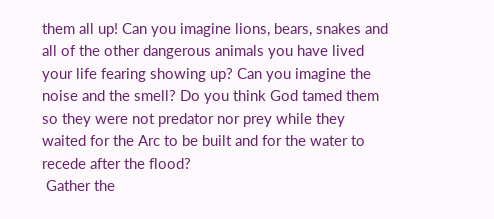them all up! Can you imagine lions, bears, snakes and all of the other dangerous animals you have lived your life fearing showing up? Can you imagine the noise and the smell? Do you think God tamed them so they were not predator nor prey while they waited for the Arc to be built and for the water to recede after the flood?
 Gather the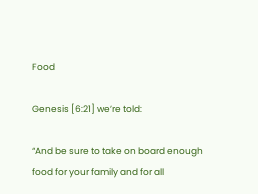Food

Genesis [6:21] we’re told:

“And be sure to take on board enough food for your family and for all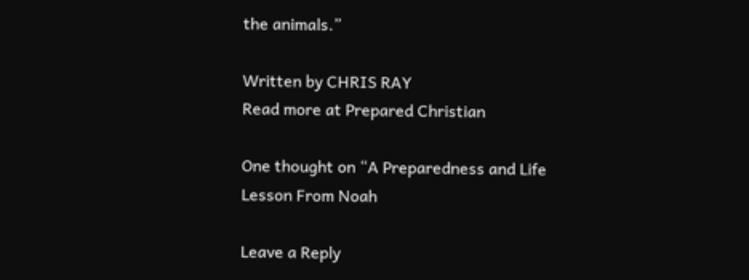the animals.”

Written by CHRIS RAY
Read more at Prepared Christian

One thought on “A Preparedness and Life Lesson From Noah

Leave a Reply